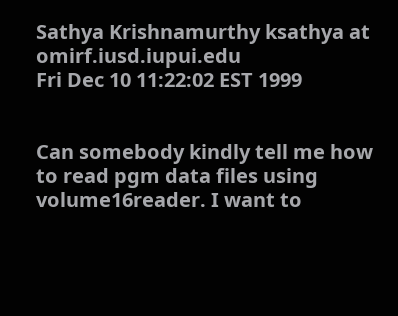Sathya Krishnamurthy ksathya at omirf.iusd.iupui.edu
Fri Dec 10 11:22:02 EST 1999


Can somebody kindly tell me how to read pgm data files using
volume16reader. I want to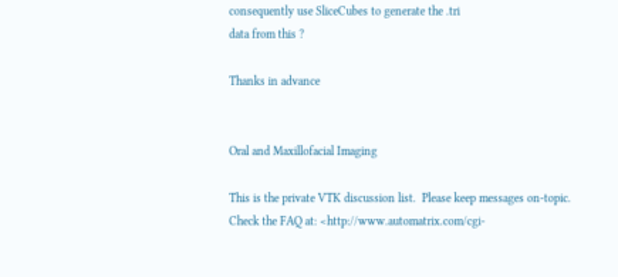consequently use SliceCubes to generate the .tri
data from this ?

Thanks in advance


Oral and Maxillofacial Imaging

This is the private VTK discussion list.  Please keep messages on-topic.
Check the FAQ at: <http://www.automatrix.com/cgi-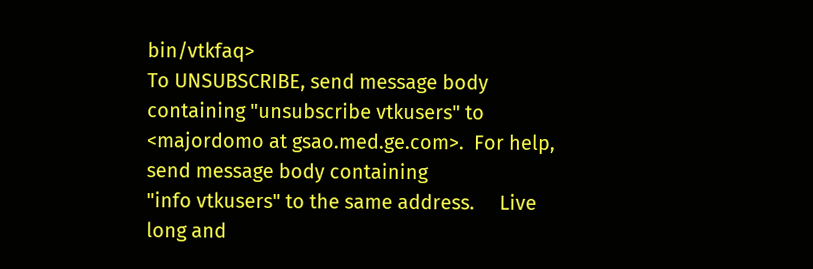bin/vtkfaq>
To UNSUBSCRIBE, send message body containing "unsubscribe vtkusers" to
<majordomo at gsao.med.ge.com>.  For help, send message body containing
"info vtkusers" to the same address.     Live long and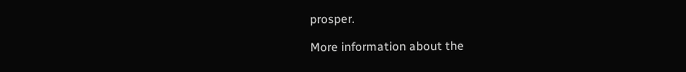prosper.

More information about the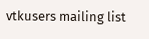vtkusers mailing list